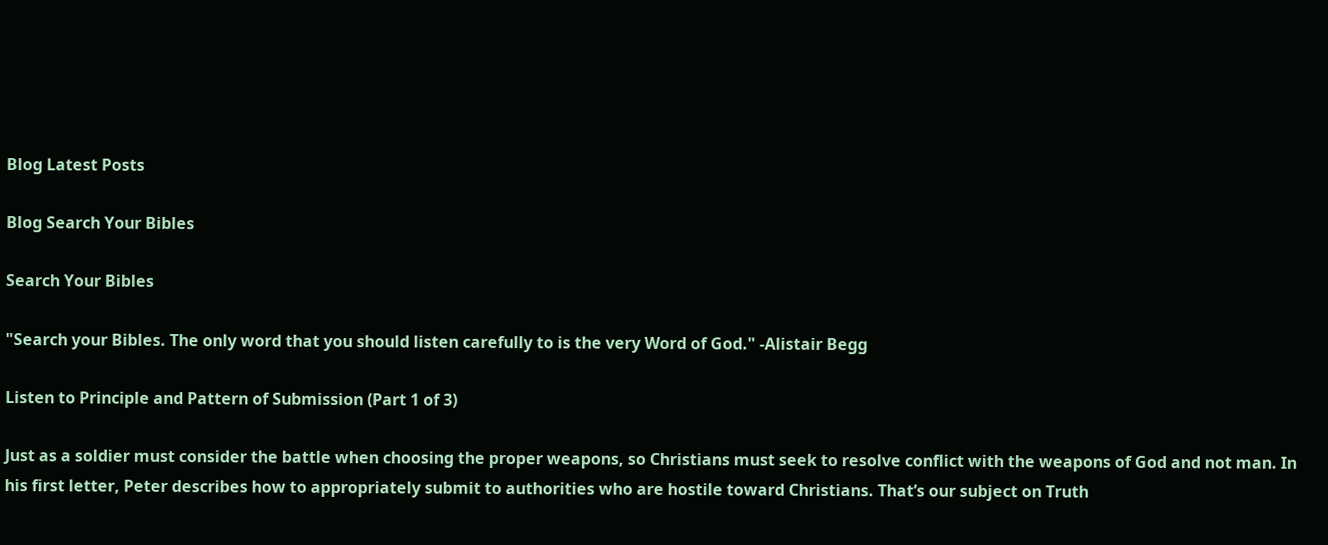Blog Latest Posts

Blog Search Your Bibles

Search Your Bibles

"Search your Bibles. The only word that you should listen carefully to is the very Word of God." -Alistair Begg

Listen to Principle and Pattern of Submission (Part 1 of 3)

Just as a soldier must consider the battle when choosing the proper weapons, so Christians must seek to resolve conflict with the weapons of God and not man. In his first letter, Peter describes how to appropriately submit to authorities who are hostile toward Christians. That’s our subject on Truth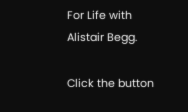For Life with Alistair Begg.

Click the button